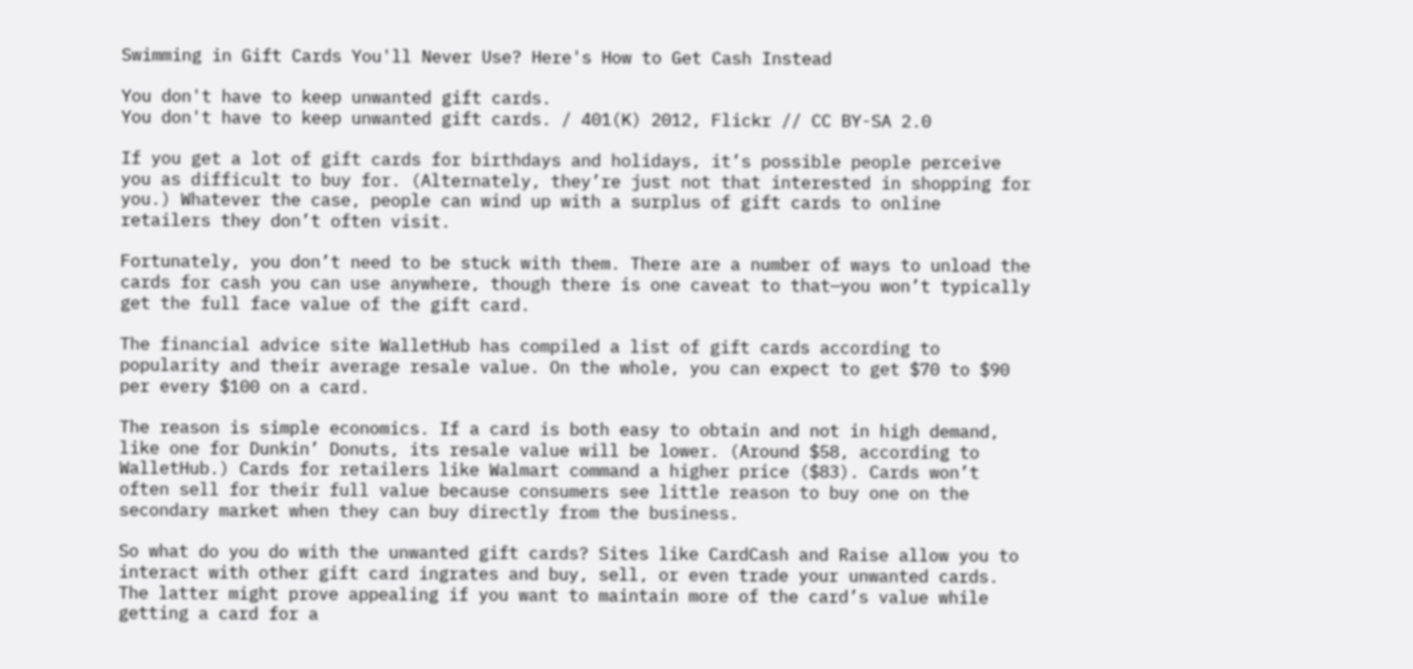Swimming in Gift Cards You'll Never Use? Here's How to Get Cash Instead

You don't have to keep unwanted gift cards.
You don't have to keep unwanted gift cards. / 401(K) 2012, Flickr // CC BY-SA 2.0

If you get a lot of gift cards for birthdays and holidays, it’s possible people perceive you as difficult to buy for. (Alternately, they’re just not that interested in shopping for you.) Whatever the case, people can wind up with a surplus of gift cards to online retailers they don’t often visit.

Fortunately, you don’t need to be stuck with them. There are a number of ways to unload the cards for cash you can use anywhere, though there is one caveat to that—you won’t typically get the full face value of the gift card.

The financial advice site WalletHub has compiled a list of gift cards according to popularity and their average resale value. On the whole, you can expect to get $70 to $90 per every $100 on a card.

The reason is simple economics. If a card is both easy to obtain and not in high demand, like one for Dunkin’ Donuts, its resale value will be lower. (Around $58, according to WalletHub.) Cards for retailers like Walmart command a higher price ($83). Cards won’t often sell for their full value because consumers see little reason to buy one on the secondary market when they can buy directly from the business.

So what do you do with the unwanted gift cards? Sites like CardCash and Raise allow you to interact with other gift card ingrates and buy, sell, or even trade your unwanted cards. The latter might prove appealing if you want to maintain more of the card’s value while getting a card for a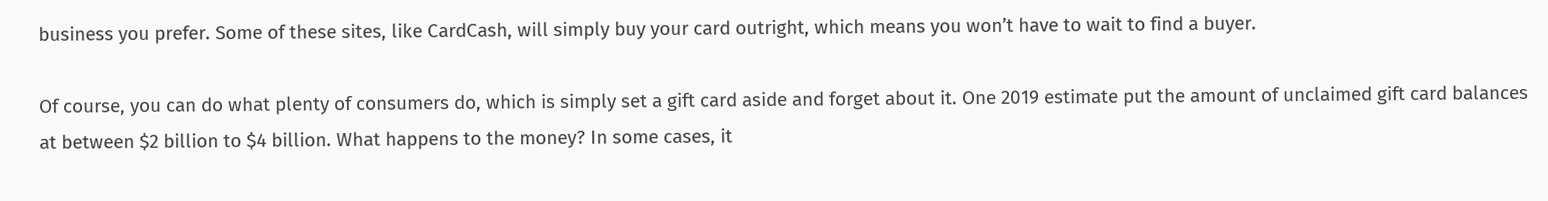business you prefer. Some of these sites, like CardCash, will simply buy your card outright, which means you won’t have to wait to find a buyer.

Of course, you can do what plenty of consumers do, which is simply set a gift card aside and forget about it. One 2019 estimate put the amount of unclaimed gift card balances at between $2 billion to $4 billion. What happens to the money? In some cases, it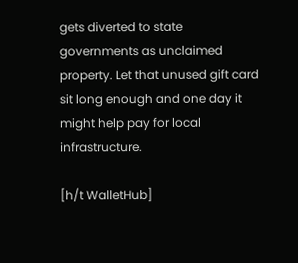gets diverted to state governments as unclaimed property. Let that unused gift card sit long enough and one day it might help pay for local infrastructure.

[h/t WalletHub]